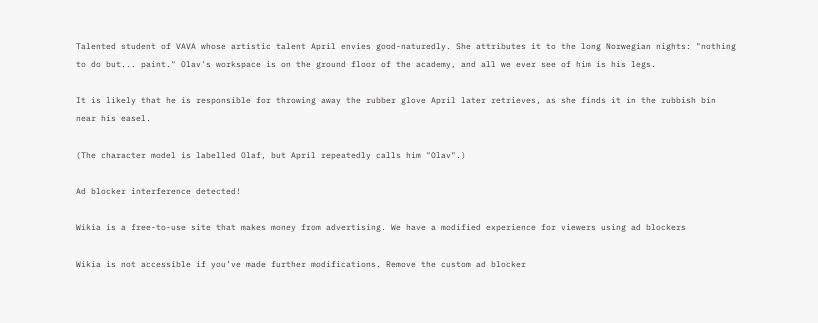Talented student of VAVA whose artistic talent April envies good-naturedly. She attributes it to the long Norwegian nights: "nothing to do but... paint." Olav's workspace is on the ground floor of the academy, and all we ever see of him is his legs.

It is likely that he is responsible for throwing away the rubber glove April later retrieves, as she finds it in the rubbish bin near his easel.

(The character model is labelled Olaf, but April repeatedly calls him "Olav".)

Ad blocker interference detected!

Wikia is a free-to-use site that makes money from advertising. We have a modified experience for viewers using ad blockers

Wikia is not accessible if you’ve made further modifications. Remove the custom ad blocker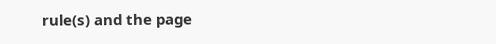rule(s) and the page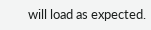will load as expected.